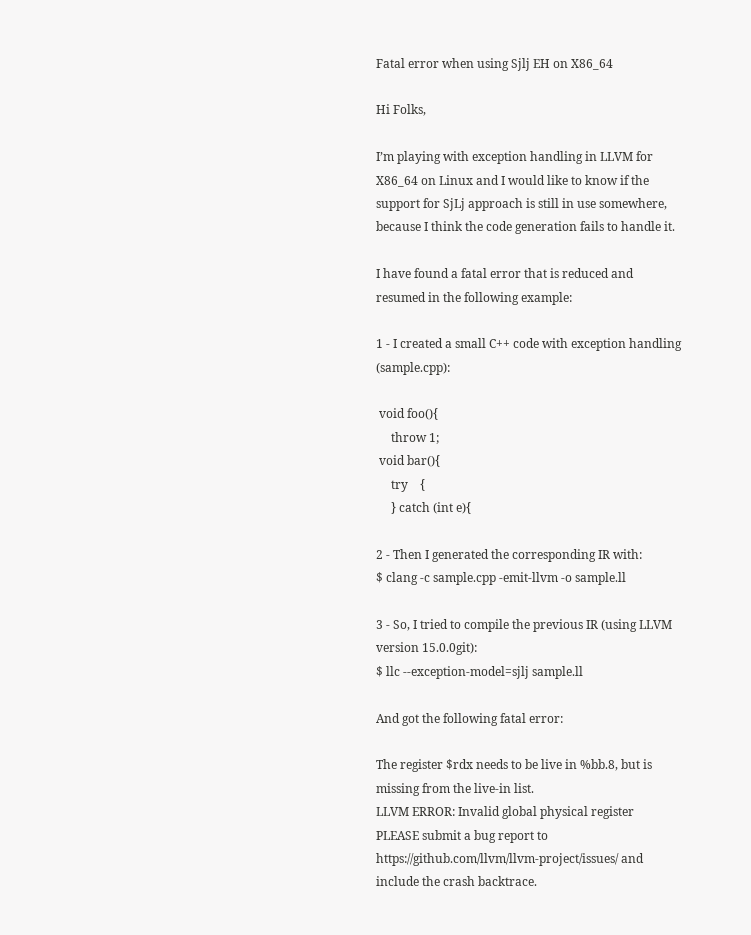Fatal error when using Sjlj EH on X86_64

Hi Folks,

I’m playing with exception handling in LLVM for X86_64 on Linux and I would like to know if the support for SjLj approach is still in use somewhere, because I think the code generation fails to handle it.

I have found a fatal error that is reduced and resumed in the following example:

1 - I created a small C++ code with exception handling (sample.cpp):

 void foo(){
     throw 1;
 void bar(){
     try    {
     } catch (int e){

2 - Then I generated the corresponding IR with:
$ clang -c sample.cpp -emit-llvm -o sample.ll

3 - So, I tried to compile the previous IR (using LLVM version 15.0.0git):
$ llc --exception-model=sjlj sample.ll

And got the following fatal error:

The register $rdx needs to be live in %bb.8, but is missing from the live-in list.
LLVM ERROR: Invalid global physical register
PLEASE submit a bug report to https://github.com/llvm/llvm-project/issues/ and include the crash backtrace.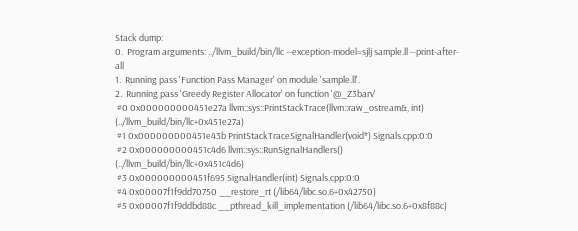Stack dump:
0.  Program arguments: ../llvm_build/bin/llc --exception-model=sjlj sample.ll --print-after-all
1.  Running pass 'Function Pass Manager' on module 'sample.ll'.
2.  Running pass 'Greedy Register Allocator' on function '@_Z3barv'
 #0 0x000000000451e27a llvm::sys::PrintStackTrace(llvm::raw_ostream&, int) (../llvm_build/bin/llc+0x451e27a)
 #1 0x000000000451e43b PrintStackTraceSignalHandler(void*) Signals.cpp:0:0
 #2 0x000000000451c4d6 llvm::sys::RunSignalHandlers() (../llvm_build/bin/llc+0x451c4d6)
 #3 0x000000000451f695 SignalHandler(int) Signals.cpp:0:0
 #4 0x00007f1f9dd70750 __restore_rt (/lib64/libc.so.6+0x42750)
 #5 0x00007f1f9ddbd88c __pthread_kill_implementation (/lib64/libc.so.6+0x8f88c)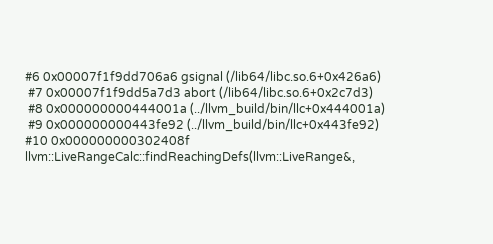#6 0x00007f1f9dd706a6 gsignal (/lib64/libc.so.6+0x426a6)
 #7 0x00007f1f9dd5a7d3 abort (/lib64/libc.so.6+0x2c7d3)
 #8 0x000000000444001a (../llvm_build/bin/llc+0x444001a)
 #9 0x000000000443fe92 (../llvm_build/bin/llc+0x443fe92)
#10 0x000000000302408f llvm::LiveRangeCalc::findReachingDefs(llvm::LiveRange&,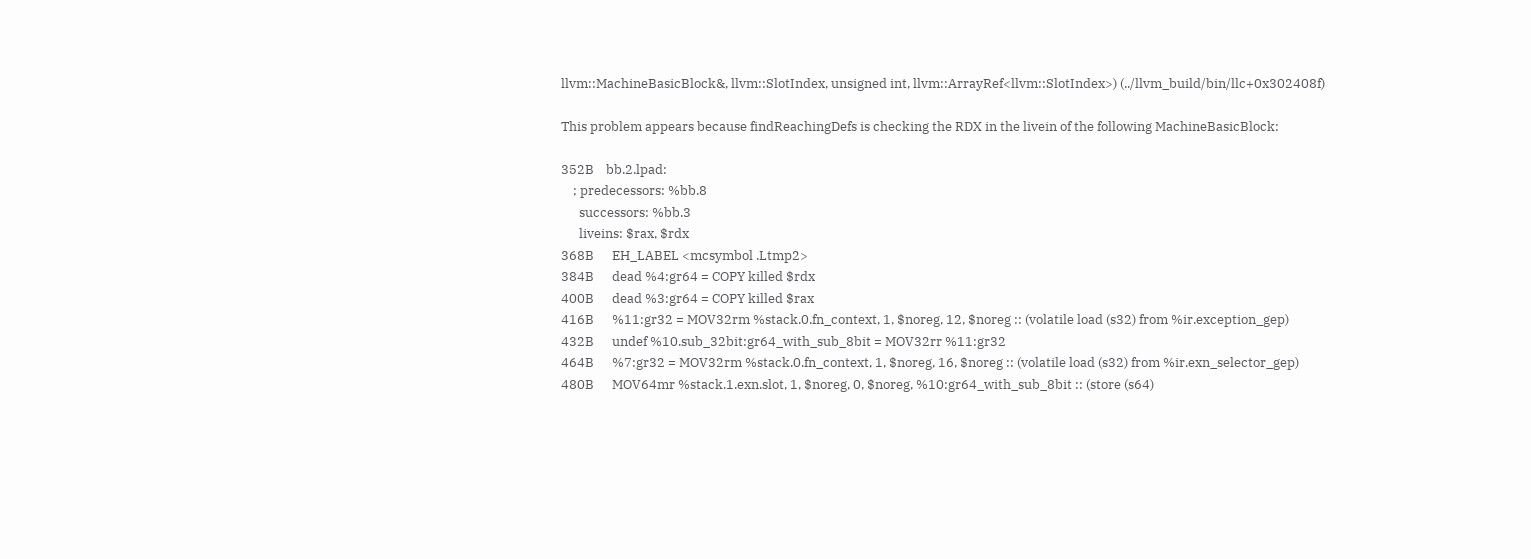llvm::MachineBasicBlock&, llvm::SlotIndex, unsigned int, llvm::ArrayRef<llvm::SlotIndex>) (../llvm_build/bin/llc+0x302408f)

This problem appears because findReachingDefs is checking the RDX in the livein of the following MachineBasicBlock:

352B    bb.2.lpad:
    ; predecessors: %bb.8
      successors: %bb.3
      liveins: $rax, $rdx
368B      EH_LABEL <mcsymbol .Ltmp2>
384B      dead %4:gr64 = COPY killed $rdx
400B      dead %3:gr64 = COPY killed $rax
416B      %11:gr32 = MOV32rm %stack.0.fn_context, 1, $noreg, 12, $noreg :: (volatile load (s32) from %ir.exception_gep)
432B      undef %10.sub_32bit:gr64_with_sub_8bit = MOV32rr %11:gr32
464B      %7:gr32 = MOV32rm %stack.0.fn_context, 1, $noreg, 16, $noreg :: (volatile load (s32) from %ir.exn_selector_gep)
480B      MOV64mr %stack.1.exn.slot, 1, $noreg, 0, $noreg, %10:gr64_with_sub_8bit :: (store (s64)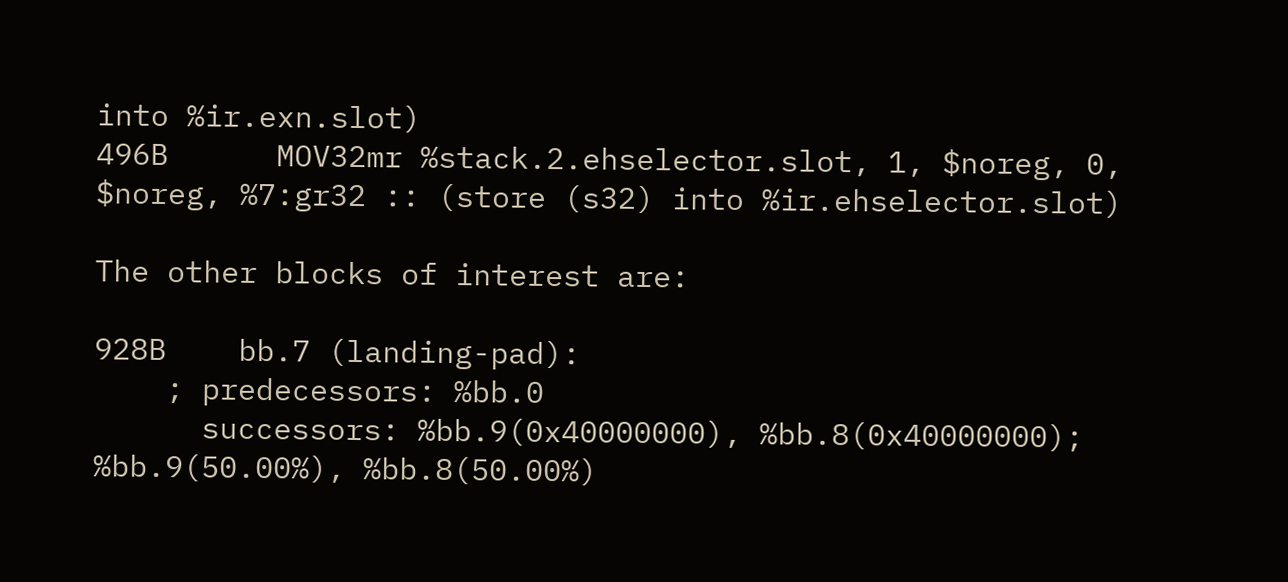into %ir.exn.slot)
496B      MOV32mr %stack.2.ehselector.slot, 1, $noreg, 0, $noreg, %7:gr32 :: (store (s32) into %ir.ehselector.slot)

The other blocks of interest are:

928B    bb.7 (landing-pad):
    ; predecessors: %bb.0
      successors: %bb.9(0x40000000), %bb.8(0x40000000); %bb.9(50.00%), %bb.8(50.00%)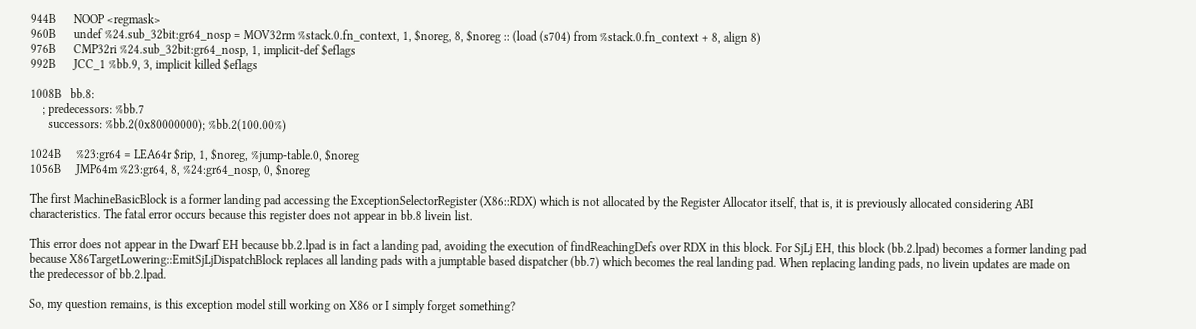944B      NOOP <regmask>
960B      undef %24.sub_32bit:gr64_nosp = MOV32rm %stack.0.fn_context, 1, $noreg, 8, $noreg :: (load (s704) from %stack.0.fn_context + 8, align 8)
976B      CMP32ri %24.sub_32bit:gr64_nosp, 1, implicit-def $eflags
992B      JCC_1 %bb.9, 3, implicit killed $eflags

1008B   bb.8:
    ; predecessors: %bb.7
      successors: %bb.2(0x80000000); %bb.2(100.00%)

1024B     %23:gr64 = LEA64r $rip, 1, $noreg, %jump-table.0, $noreg
1056B     JMP64m %23:gr64, 8, %24:gr64_nosp, 0, $noreg

The first MachineBasicBlock is a former landing pad accessing the ExceptionSelectorRegister (X86::RDX) which is not allocated by the Register Allocator itself, that is, it is previously allocated considering ABI characteristics. The fatal error occurs because this register does not appear in bb.8 livein list.

This error does not appear in the Dwarf EH because bb.2.lpad is in fact a landing pad, avoiding the execution of findReachingDefs over RDX in this block. For SjLj EH, this block (bb.2.lpad) becomes a former landing pad because X86TargetLowering::EmitSjLjDispatchBlock replaces all landing pads with a jumptable based dispatcher (bb.7) which becomes the real landing pad. When replacing landing pads, no livein updates are made on the predecessor of bb.2.lpad.

So, my question remains, is this exception model still working on X86 or I simply forget something?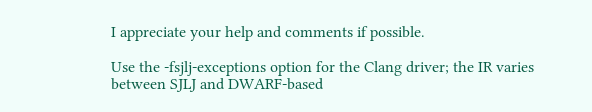I appreciate your help and comments if possible.

Use the -fsjlj-exceptions option for the Clang driver; the IR varies between SJLJ and DWARF-based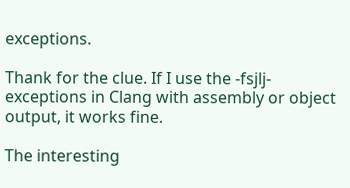exceptions.

Thank for the clue. If I use the -fsjlj-exceptions in Clang with assembly or object output, it works fine.

The interesting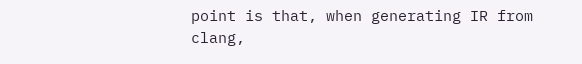point is that, when generating IR from clang,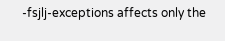-fsjlj-exceptions affects only the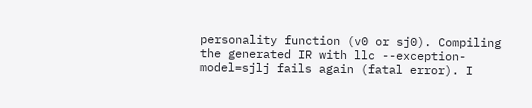personality function (v0 or sj0). Compiling the generated IR with llc --exception-model=sjlj fails again (fatal error). I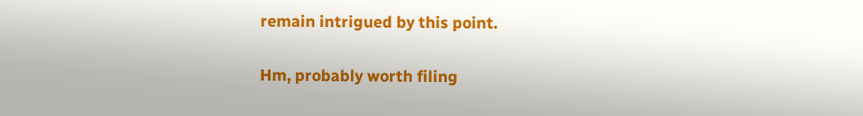remain intrigued by this point.

Hm, probably worth filing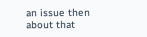an issue then about that